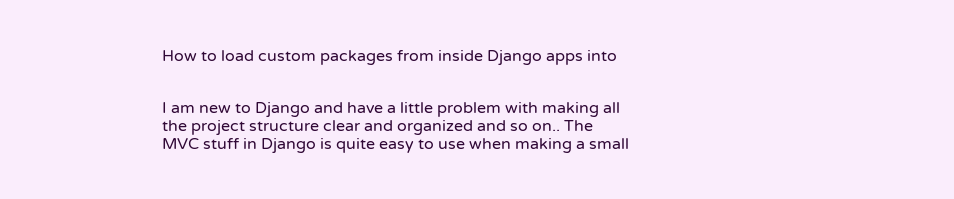How to load custom packages from inside Django apps into


I am new to Django and have a little problem with making all the project structure clear and organized and so on.. The MVC stuff in Django is quite easy to use when making a small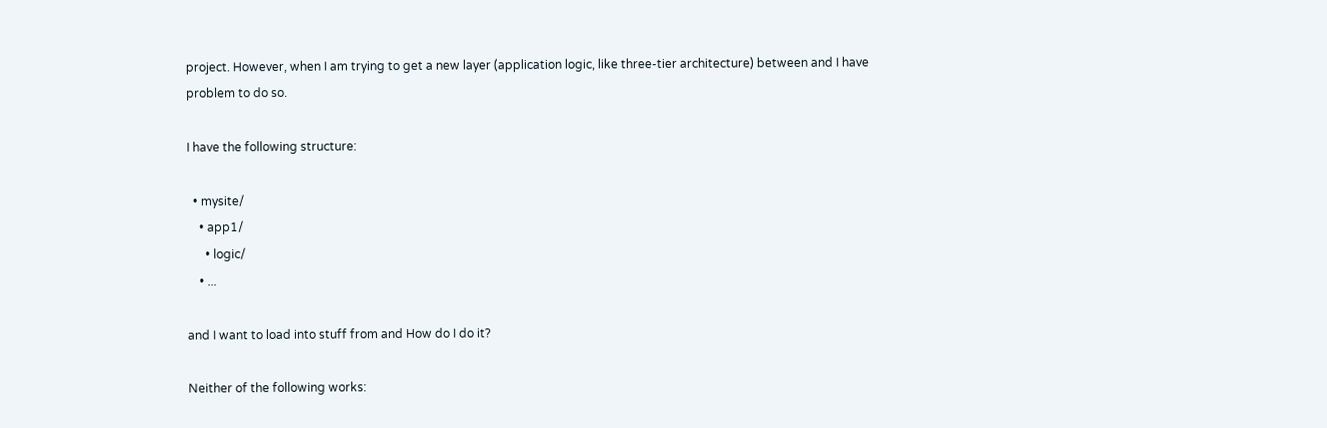project. However, when I am trying to get a new layer (application logic, like three-tier architecture) between and I have problem to do so.

I have the following structure:

  • mysite/
    • app1/
      • logic/
    • ...

and I want to load into stuff from and How do I do it?

Neither of the following works: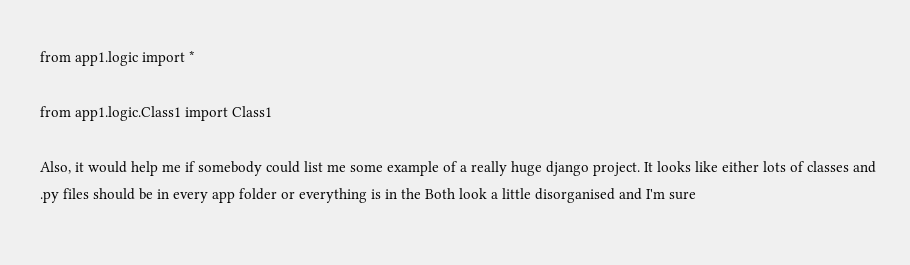from app1.logic import *

from app1.logic.Class1 import Class1

Also, it would help me if somebody could list me some example of a really huge django project. It looks like either lots of classes and .py files should be in every app folder or everything is in the Both look a little disorganised and I'm sure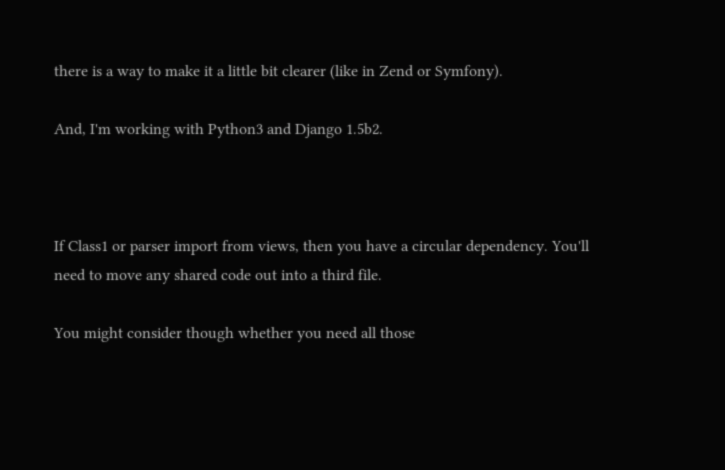there is a way to make it a little bit clearer (like in Zend or Symfony).

And, I'm working with Python3 and Django 1.5b2.



If Class1 or parser import from views, then you have a circular dependency. You'll need to move any shared code out into a third file.

You might consider though whether you need all those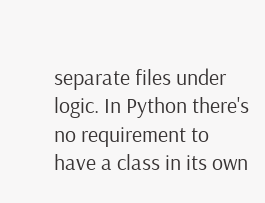separate files under logic. In Python there's no requirement to have a class in its own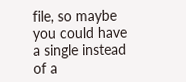file, so maybe you could have a single instead of a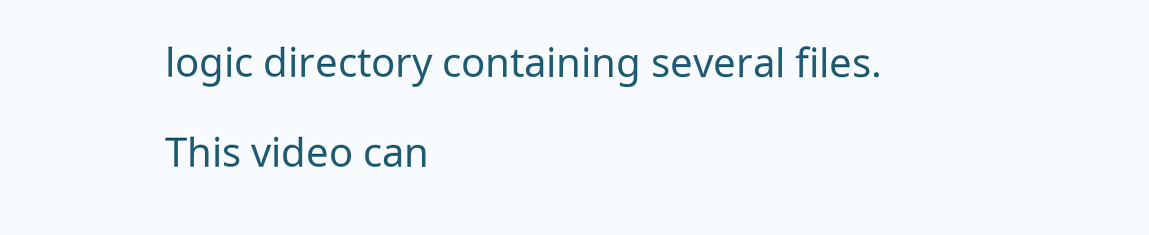logic directory containing several files.

This video can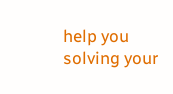help you solving your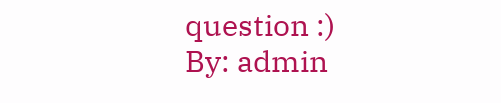question :)
By: admin